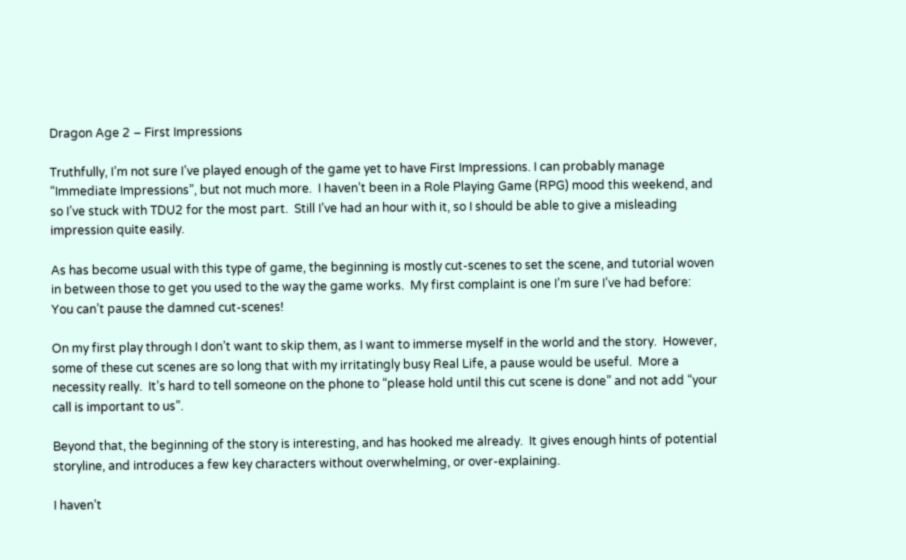Dragon Age 2 – First Impressions

Truthfully, I’m not sure I’ve played enough of the game yet to have First Impressions. I can probably manage “Immediate Impressions”, but not much more.  I haven’t been in a Role Playing Game (RPG) mood this weekend, and so I’ve stuck with TDU2 for the most part.  Still I’ve had an hour with it, so I should be able to give a misleading impression quite easily.

As has become usual with this type of game, the beginning is mostly cut-scenes to set the scene, and tutorial woven in between those to get you used to the way the game works.  My first complaint is one I’m sure I’ve had before:  You can’t pause the damned cut-scenes!

On my first play through I don’t want to skip them, as I want to immerse myself in the world and the story.  However, some of these cut scenes are so long that with my irritatingly busy Real Life, a pause would be useful.  More a necessity really.  It’s hard to tell someone on the phone to “please hold until this cut scene is done” and not add “your call is important to us”.

Beyond that, the beginning of the story is interesting, and has hooked me already.  It gives enough hints of potential storyline, and introduces a few key characters without overwhelming, or over-explaining.

I haven’t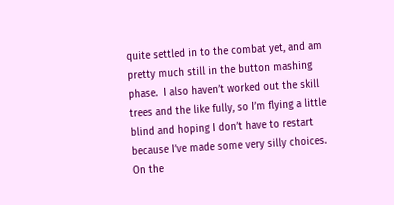quite settled in to the combat yet, and am pretty much still in the button mashing phase.  I also haven’t worked out the skill trees and the like fully, so I’m flying a little blind and hoping I don’t have to restart because I’ve made some very silly choices.  On the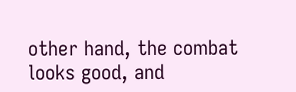other hand, the combat looks good, and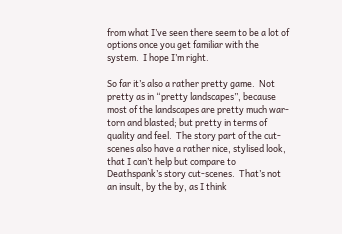from what I’ve seen there seem to be a lot of options once you get familiar with the system.  I hope I’m right.

So far it’s also a rather pretty game.  Not pretty as in “pretty landscapes”, because most of the landscapes are pretty much war-torn and blasted; but pretty in terms of quality and feel.  The story part of the cut-scenes also have a rather nice, stylised look, that I can’t help but compare to Deathspank’s story cut-scenes.  That’s not an insult, by the by, as I think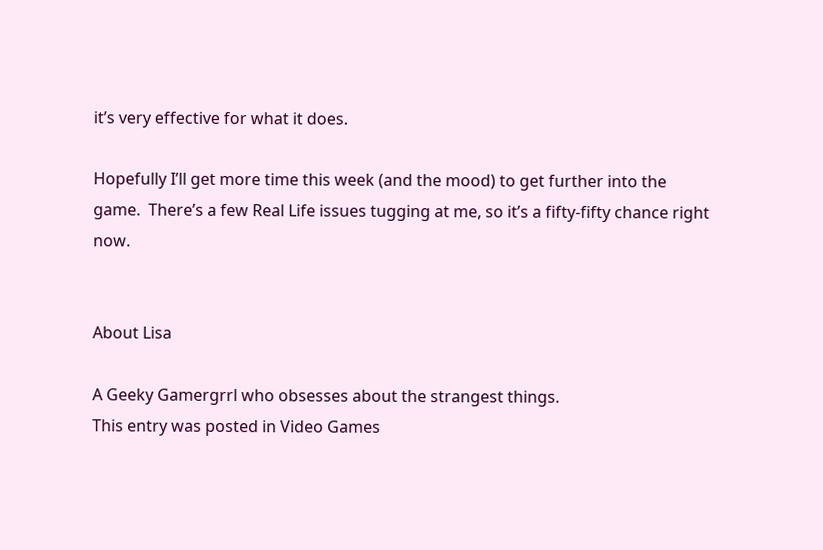it’s very effective for what it does.

Hopefully I’ll get more time this week (and the mood) to get further into the game.  There’s a few Real Life issues tugging at me, so it’s a fifty-fifty chance right now.


About Lisa

A Geeky Gamergrrl who obsesses about the strangest things.
This entry was posted in Video Games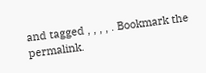and tagged , , , , . Bookmark the permalink.